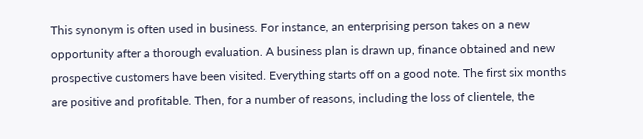This synonym is often used in business. For instance, an enterprising person takes on a new opportunity after a thorough evaluation. A business plan is drawn up, finance obtained and new prospective customers have been visited. Everything starts off on a good note. The first six months are positive and profitable. Then, for a number of reasons, including the loss of clientele, the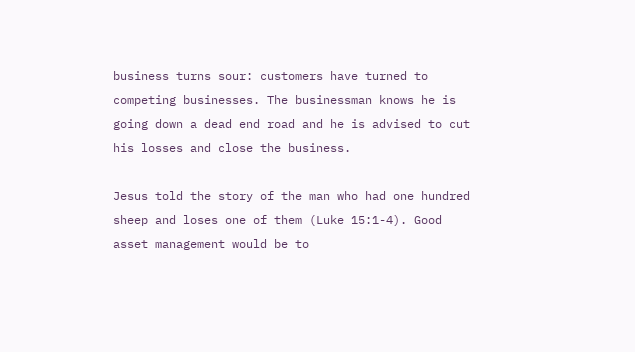business turns sour: customers have turned to competing businesses. The businessman knows he is going down a dead end road and he is advised to cut his losses and close the business.

Jesus told the story of the man who had one hundred sheep and loses one of them (Luke 15:1-4). Good asset management would be to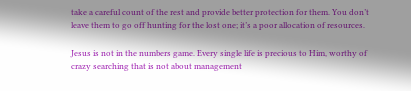take a careful count of the rest and provide better protection for them. You don’t leave them to go off hunting for the lost one; it’s a poor allocation of resources.

Jesus is not in the numbers game. Every single life is precious to Him, worthy of crazy searching that is not about management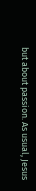but about passion. As usual, Jesus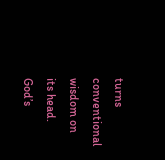turns conventional wisdom on its head. God’s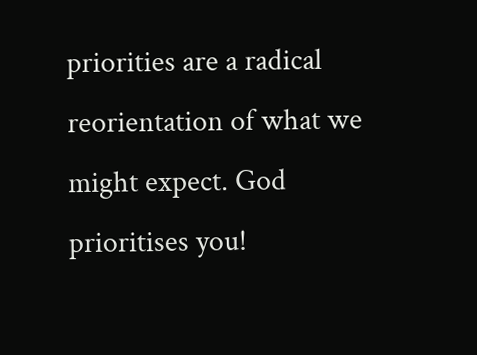priorities are a radical reorientation of what we might expect. God prioritises you!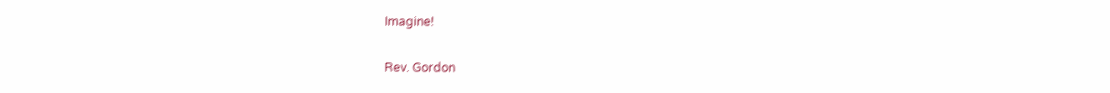Imagine!

Rev. Gordon